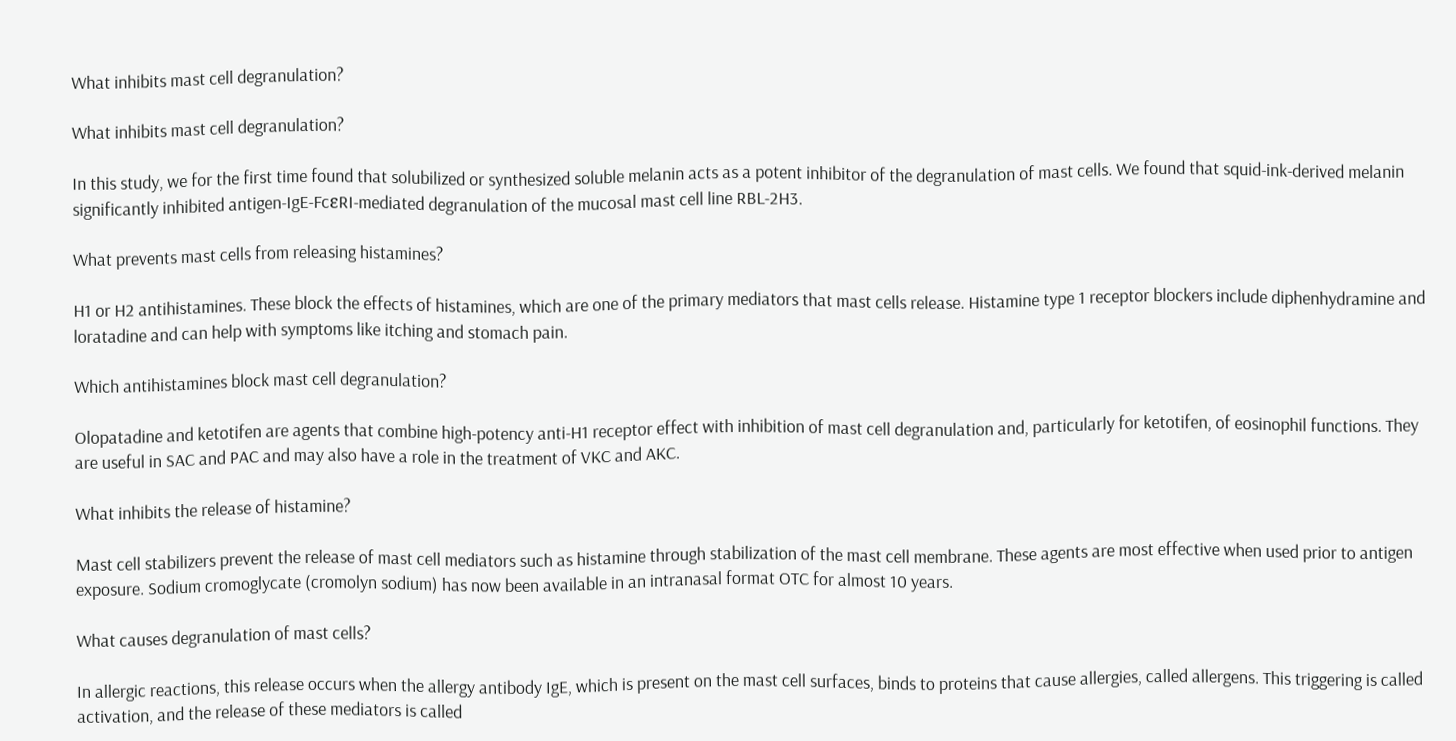What inhibits mast cell degranulation?

What inhibits mast cell degranulation?

In this study, we for the first time found that solubilized or synthesized soluble melanin acts as a potent inhibitor of the degranulation of mast cells. We found that squid-ink-derived melanin significantly inhibited antigen-IgE-FcεRI-mediated degranulation of the mucosal mast cell line RBL-2H3.

What prevents mast cells from releasing histamines?

H1 or H2 antihistamines. These block the effects of histamines, which are one of the primary mediators that mast cells release. Histamine type 1 receptor blockers include diphenhydramine and loratadine and can help with symptoms like itching and stomach pain.

Which antihistamines block mast cell degranulation?

Olopatadine and ketotifen are agents that combine high-potency anti-H1 receptor effect with inhibition of mast cell degranulation and, particularly for ketotifen, of eosinophil functions. They are useful in SAC and PAC and may also have a role in the treatment of VKC and AKC.

What inhibits the release of histamine?

Mast cell stabilizers prevent the release of mast cell mediators such as histamine through stabilization of the mast cell membrane. These agents are most effective when used prior to antigen exposure. Sodium cromoglycate (cromolyn sodium) has now been available in an intranasal format OTC for almost 10 years.

What causes degranulation of mast cells?

In allergic reactions, this release occurs when the allergy antibody IgE, which is present on the mast cell surfaces, binds to proteins that cause allergies, called allergens. This triggering is called activation, and the release of these mediators is called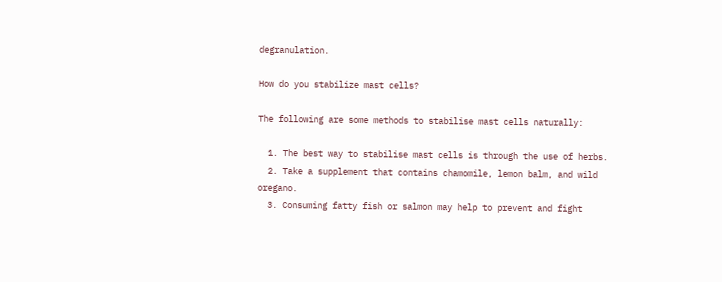degranulation.

How do you stabilize mast cells?

The following are some methods to stabilise mast cells naturally:

  1. The best way to stabilise mast cells is through the use of herbs.
  2. Take a supplement that contains chamomile, lemon balm, and wild oregano.
  3. Consuming fatty fish or salmon may help to prevent and fight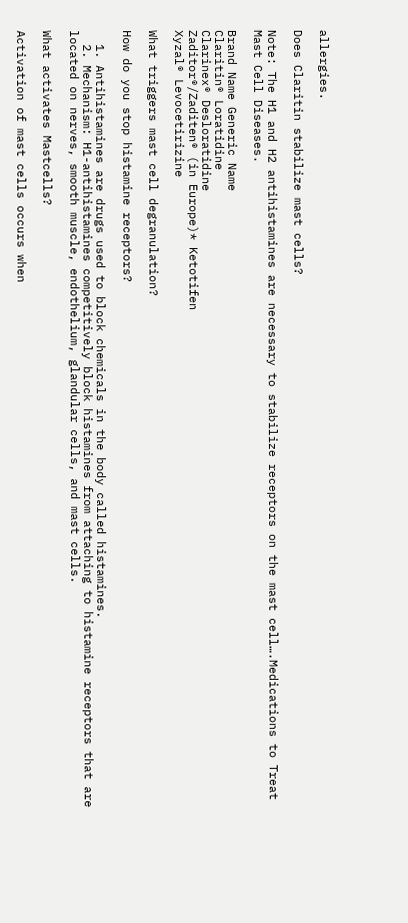allergies.

Does Claritin stabilize mast cells?

Note: The H1 and H2 antihistamines are necessary to stabilize receptors on the mast cell….Medications to Treat Mast Cell Diseases.

Brand Name Generic Name
Claritin® Loratidine
Clarinex® Desloratidine
Zaditor®/Zaditen® (in Europe)* Ketotifen
Xyzal® Levocetirizine

What triggers mast cell degranulation?

How do you stop histamine receptors?

  1. Antihistamines are drugs used to block chemicals in the body called histamines.
  2. Mechanism: H1-antihistamines competitively block histamines from attaching to histamine receptors that are located on nerves, smooth muscle, endothelium, glandular cells, and mast cells.

What activates Mastcells?

Activation of mast cells occurs when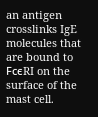an antigen crosslinks IgE molecules that are bound to FcϵRI on the surface of the mast cell.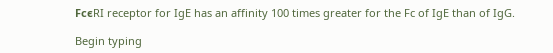FcϵRI receptor for IgE has an affinity 100 times greater for the Fc of IgE than of IgG.

Begin typing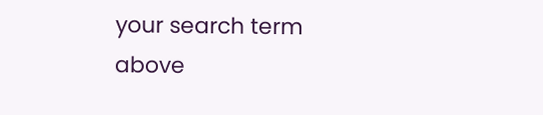your search term above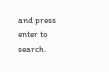and press enter to search.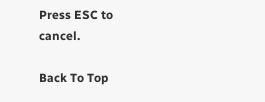Press ESC to cancel.

Back To Top